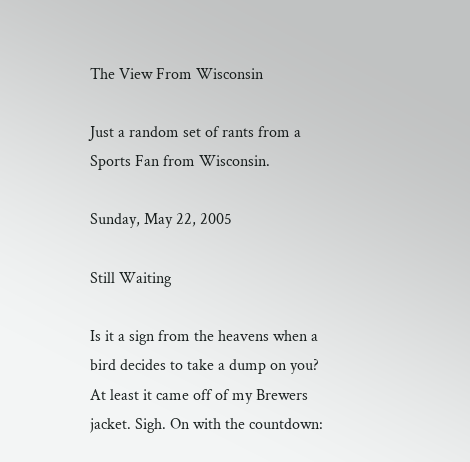The View From Wisconsin

Just a random set of rants from a Sports Fan from Wisconsin.

Sunday, May 22, 2005

Still Waiting

Is it a sign from the heavens when a bird decides to take a dump on you? At least it came off of my Brewers jacket. Sigh. On with the countdown: